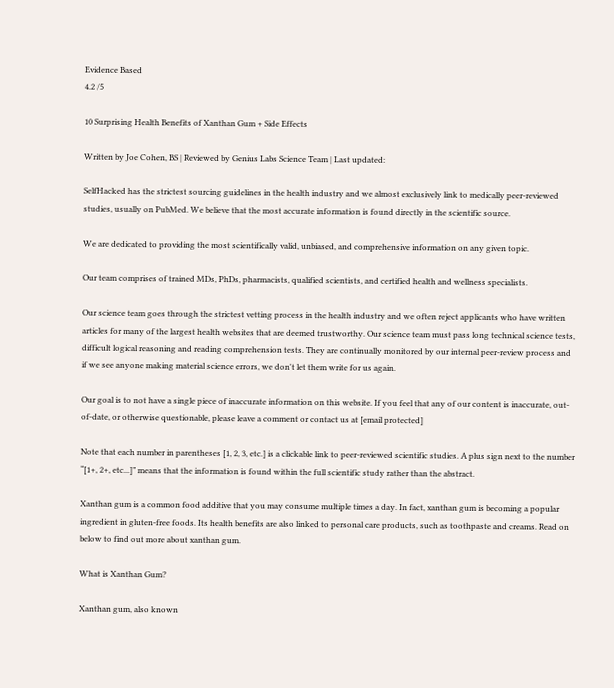Evidence Based
4.2 /5

10 Surprising Health Benefits of Xanthan Gum + Side Effects

Written by Joe Cohen, BS | Reviewed by Genius Labs Science Team | Last updated:

SelfHacked has the strictest sourcing guidelines in the health industry and we almost exclusively link to medically peer-reviewed studies, usually on PubMed. We believe that the most accurate information is found directly in the scientific source.

We are dedicated to providing the most scientifically valid, unbiased, and comprehensive information on any given topic.

Our team comprises of trained MDs, PhDs, pharmacists, qualified scientists, and certified health and wellness specialists.

Our science team goes through the strictest vetting process in the health industry and we often reject applicants who have written articles for many of the largest health websites that are deemed trustworthy. Our science team must pass long technical science tests, difficult logical reasoning and reading comprehension tests. They are continually monitored by our internal peer-review process and if we see anyone making material science errors, we don't let them write for us again.

Our goal is to not have a single piece of inaccurate information on this website. If you feel that any of our content is inaccurate, out-of-date, or otherwise questionable, please leave a comment or contact us at [email protected]

Note that each number in parentheses [1, 2, 3, etc.] is a clickable link to peer-reviewed scientific studies. A plus sign next to the number “[1+, 2+, etc...]” means that the information is found within the full scientific study rather than the abstract.

Xanthan gum is a common food additive that you may consume multiple times a day. In fact, xanthan gum is becoming a popular ingredient in gluten-free foods. Its health benefits are also linked to personal care products, such as toothpaste and creams. Read on below to find out more about xanthan gum.

What is Xanthan Gum?

Xanthan gum, also known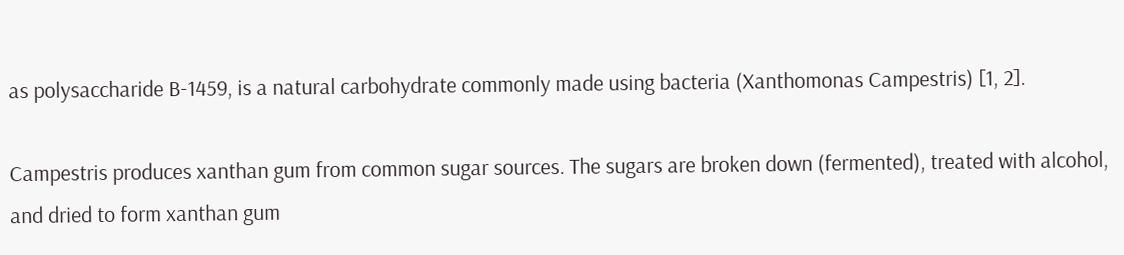as polysaccharide B-1459, is a natural carbohydrate commonly made using bacteria (Xanthomonas Campestris) [1, 2].

Campestris produces xanthan gum from common sugar sources. The sugars are broken down (fermented), treated with alcohol, and dried to form xanthan gum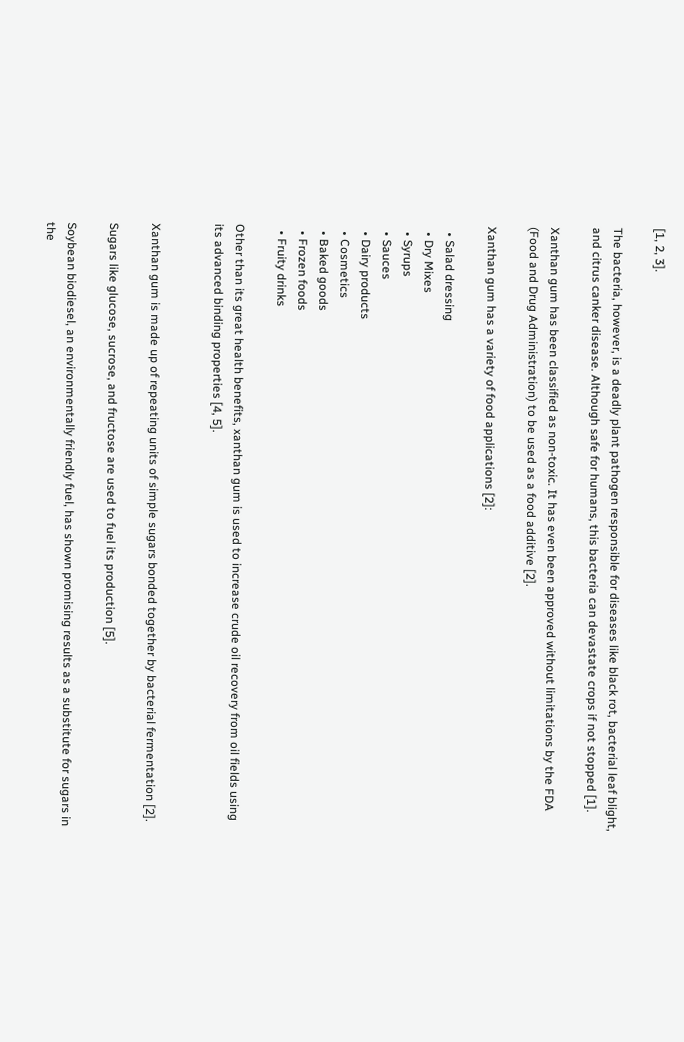[1, 2, 3].

The bacteria, however, is a deadly plant pathogen responsible for diseases like black rot, bacterial leaf blight, and citrus canker disease. Although safe for humans, this bacteria can devastate crops if not stopped [1].

Xanthan gum has been classified as non-toxic. It has even been approved without limitations by the FDA (Food and Drug Administration) to be used as a food additive [2].

Xanthan gum has a variety of food applications [2]:

  • Salad dressing
  • Dry Mixes
  • Syrups
  • Sauces
  • Dairy products
  • Cosmetics
  • Baked goods
  • Frozen foods
  • Fruity drinks

Other than its great health benefits, xanthan gum is used to increase crude oil recovery from oil fields using its advanced binding properties [4, 5].


Xanthan gum is made up of repeating units of simple sugars bonded together by bacterial fermentation [2].

Sugars like glucose, sucrose, and fructose are used to fuel its production [5].

Soybean biodiesel, an environmentally friendly fuel, has shown promising results as a substitute for sugars in the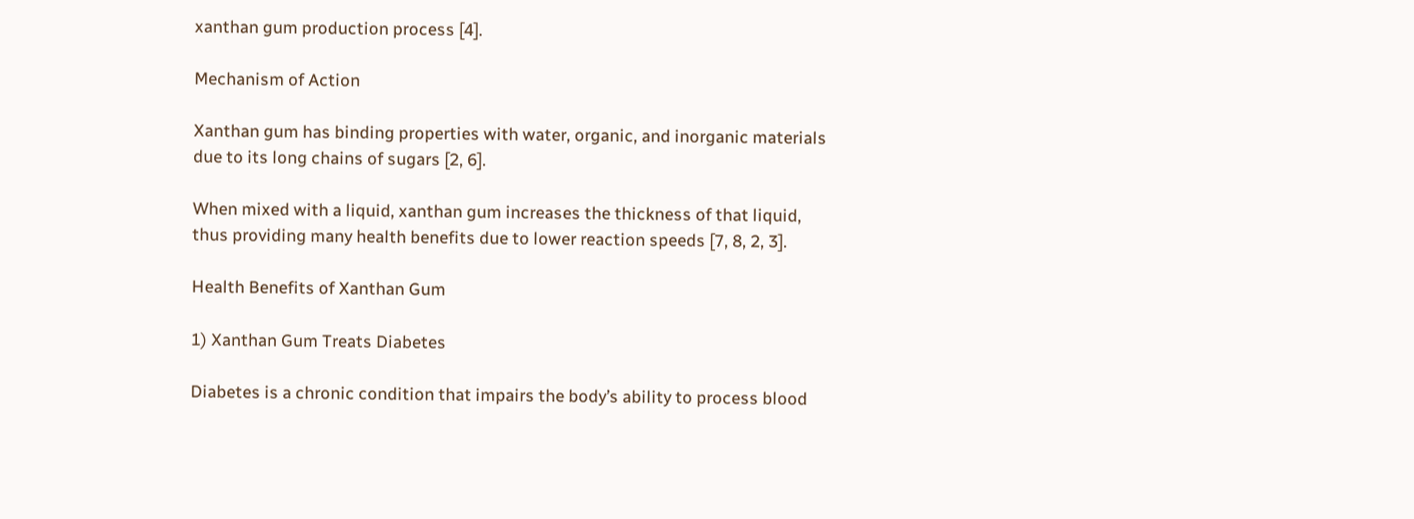xanthan gum production process [4].

Mechanism of Action

Xanthan gum has binding properties with water, organic, and inorganic materials due to its long chains of sugars [2, 6].

When mixed with a liquid, xanthan gum increases the thickness of that liquid, thus providing many health benefits due to lower reaction speeds [7, 8, 2, 3].

Health Benefits of Xanthan Gum

1) Xanthan Gum Treats Diabetes

Diabetes is a chronic condition that impairs the body’s ability to process blood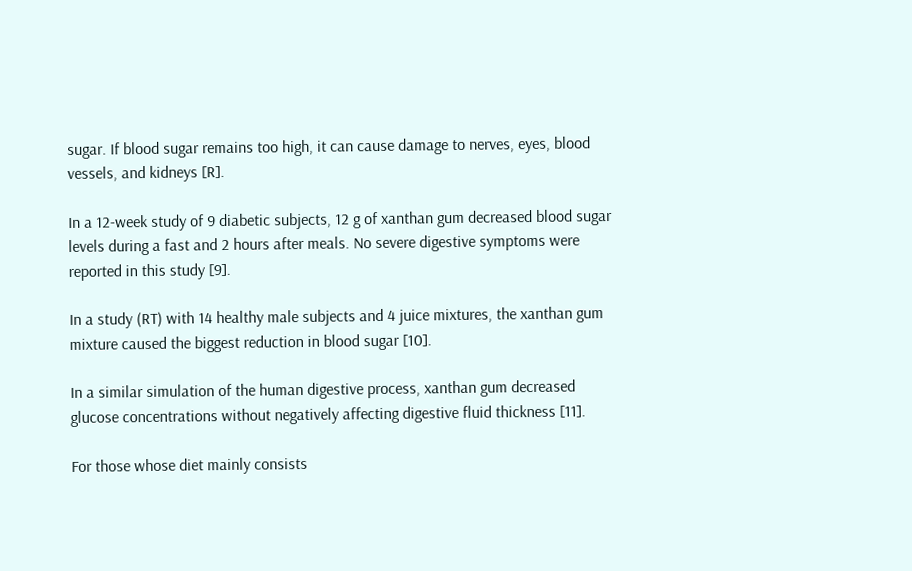sugar. If blood sugar remains too high, it can cause damage to nerves, eyes, blood vessels, and kidneys [R].

In a 12-week study of 9 diabetic subjects, 12 g of xanthan gum decreased blood sugar levels during a fast and 2 hours after meals. No severe digestive symptoms were reported in this study [9].

In a study (RT) with 14 healthy male subjects and 4 juice mixtures, the xanthan gum mixture caused the biggest reduction in blood sugar [10].

In a similar simulation of the human digestive process, xanthan gum decreased glucose concentrations without negatively affecting digestive fluid thickness [11].

For those whose diet mainly consists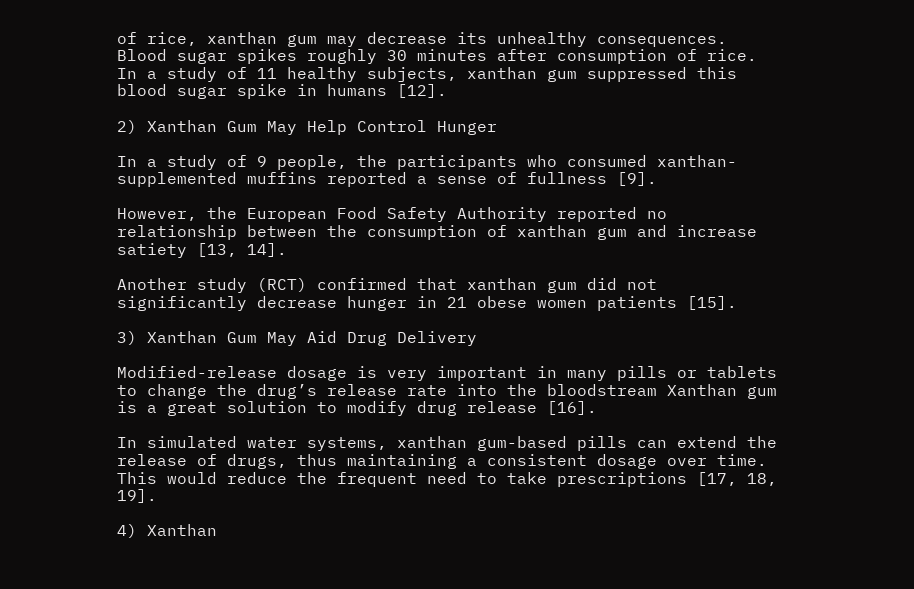of rice, xanthan gum may decrease its unhealthy consequences. Blood sugar spikes roughly 30 minutes after consumption of rice. In a study of 11 healthy subjects, xanthan gum suppressed this blood sugar spike in humans [12].

2) Xanthan Gum May Help Control Hunger

In a study of 9 people, the participants who consumed xanthan-supplemented muffins reported a sense of fullness [9].

However, the European Food Safety Authority reported no relationship between the consumption of xanthan gum and increase satiety [13, 14].

Another study (RCT) confirmed that xanthan gum did not significantly decrease hunger in 21 obese women patients [15].

3) Xanthan Gum May Aid Drug Delivery

Modified-release dosage is very important in many pills or tablets to change the drug’s release rate into the bloodstream Xanthan gum is a great solution to modify drug release [16].

In simulated water systems, xanthan gum-based pills can extend the release of drugs, thus maintaining a consistent dosage over time. This would reduce the frequent need to take prescriptions [17, 18, 19].

4) Xanthan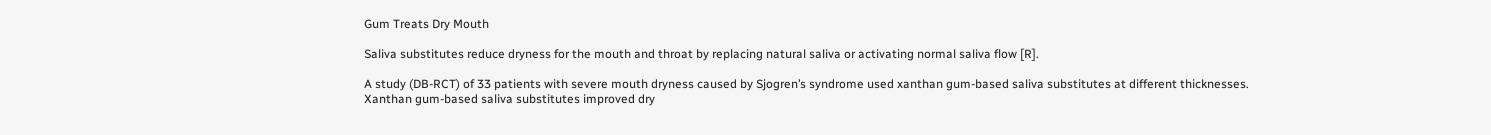Gum Treats Dry Mouth

Saliva substitutes reduce dryness for the mouth and throat by replacing natural saliva or activating normal saliva flow [R].

A study (DB-RCT) of 33 patients with severe mouth dryness caused by Sjogren’s syndrome used xanthan gum-based saliva substitutes at different thicknesses. Xanthan gum-based saliva substitutes improved dry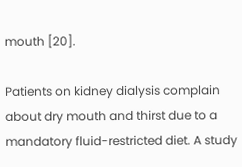mouth [20].

Patients on kidney dialysis complain about dry mouth and thirst due to a mandatory fluid-restricted diet. A study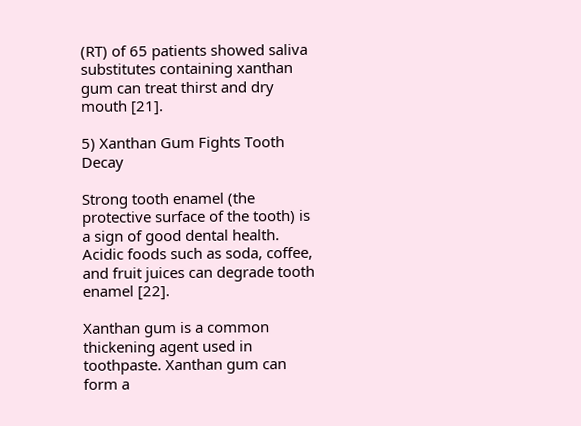(RT) of 65 patients showed saliva substitutes containing xanthan gum can treat thirst and dry mouth [21].

5) Xanthan Gum Fights Tooth Decay

Strong tooth enamel (the protective surface of the tooth) is a sign of good dental health. Acidic foods such as soda, coffee, and fruit juices can degrade tooth enamel [22].

Xanthan gum is a common thickening agent used in toothpaste. Xanthan gum can form a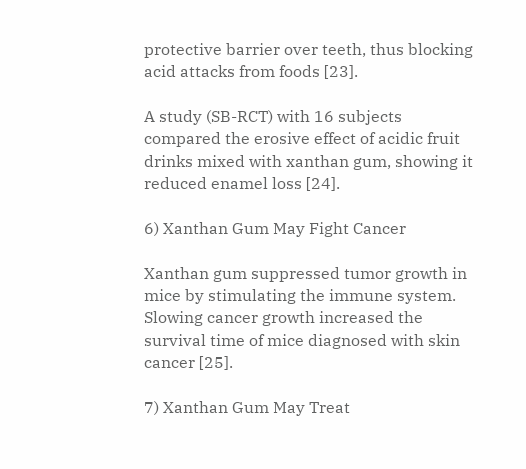protective barrier over teeth, thus blocking acid attacks from foods [23].

A study (SB-RCT) with 16 subjects compared the erosive effect of acidic fruit drinks mixed with xanthan gum, showing it reduced enamel loss [24].

6) Xanthan Gum May Fight Cancer

Xanthan gum suppressed tumor growth in mice by stimulating the immune system. Slowing cancer growth increased the survival time of mice diagnosed with skin cancer [25].

7) Xanthan Gum May Treat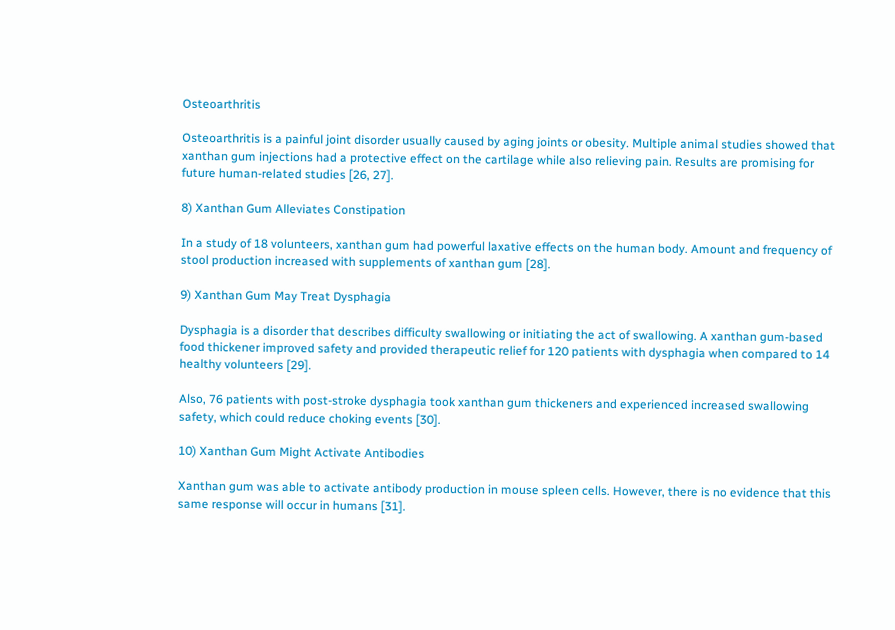Osteoarthritis

Osteoarthritis is a painful joint disorder usually caused by aging joints or obesity. Multiple animal studies showed that xanthan gum injections had a protective effect on the cartilage while also relieving pain. Results are promising for future human-related studies [26, 27].

8) Xanthan Gum Alleviates Constipation

In a study of 18 volunteers, xanthan gum had powerful laxative effects on the human body. Amount and frequency of stool production increased with supplements of xanthan gum [28].

9) Xanthan Gum May Treat Dysphagia

Dysphagia is a disorder that describes difficulty swallowing or initiating the act of swallowing. A xanthan gum-based food thickener improved safety and provided therapeutic relief for 120 patients with dysphagia when compared to 14 healthy volunteers [29].

Also, 76 patients with post-stroke dysphagia took xanthan gum thickeners and experienced increased swallowing safety, which could reduce choking events [30].

10) Xanthan Gum Might Activate Antibodies

Xanthan gum was able to activate antibody production in mouse spleen cells. However, there is no evidence that this same response will occur in humans [31].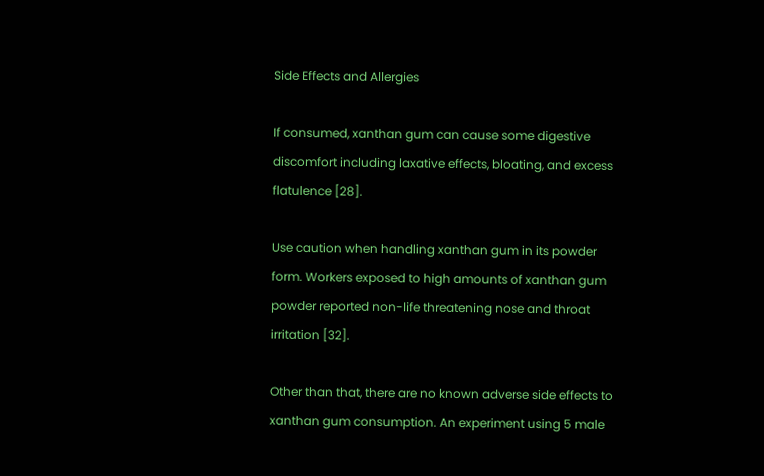Side Effects and Allergies

If consumed, xanthan gum can cause some digestive discomfort including laxative effects, bloating, and excess flatulence [28].

Use caution when handling xanthan gum in its powder form. Workers exposed to high amounts of xanthan gum powder reported non-life threatening nose and throat irritation [32].

Other than that, there are no known adverse side effects to xanthan gum consumption. An experiment using 5 male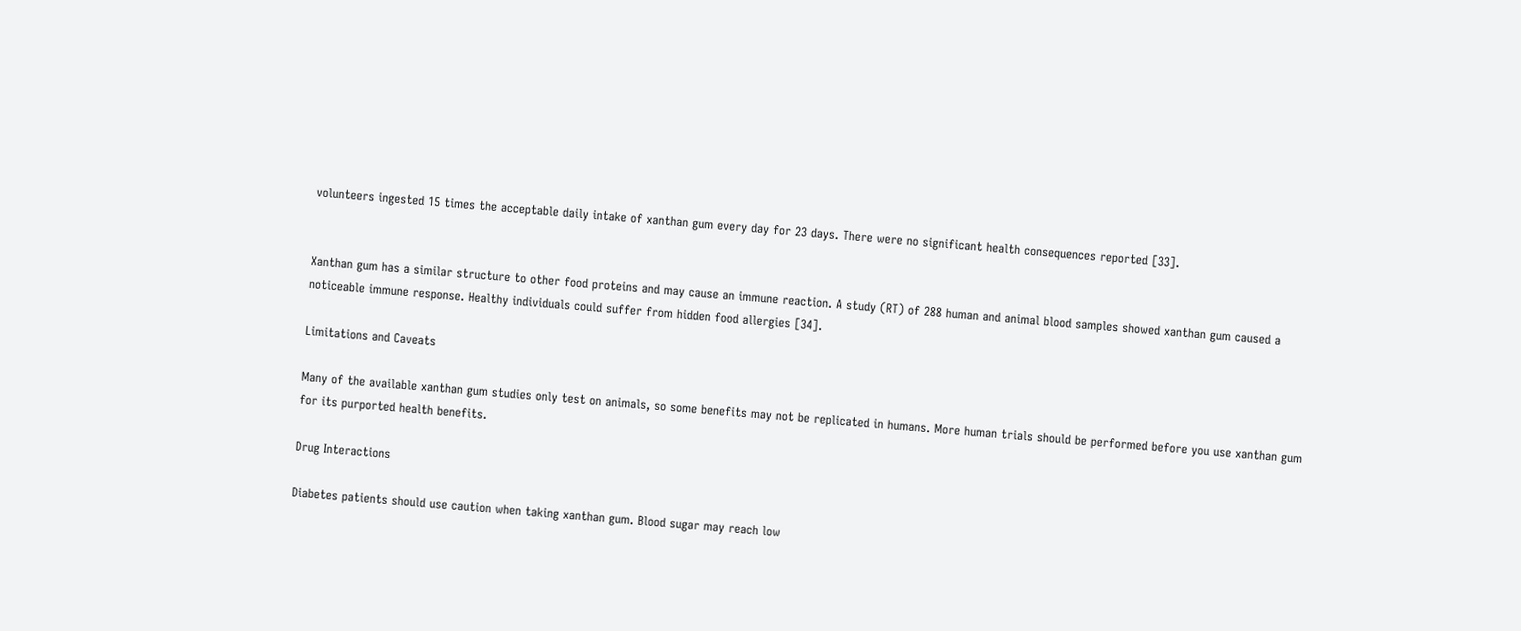volunteers ingested 15 times the acceptable daily intake of xanthan gum every day for 23 days. There were no significant health consequences reported [33].


Xanthan gum has a similar structure to other food proteins and may cause an immune reaction. A study (RT) of 288 human and animal blood samples showed xanthan gum caused a noticeable immune response. Healthy individuals could suffer from hidden food allergies [34].

Limitations and Caveats

Many of the available xanthan gum studies only test on animals, so some benefits may not be replicated in humans. More human trials should be performed before you use xanthan gum for its purported health benefits.

Drug Interactions

Diabetes patients should use caution when taking xanthan gum. Blood sugar may reach low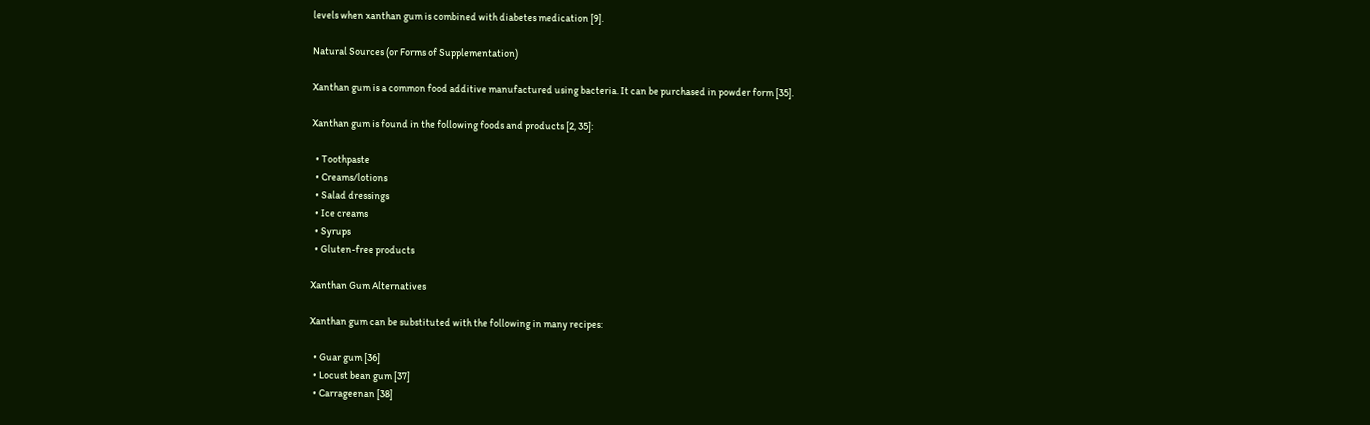levels when xanthan gum is combined with diabetes medication [9].

Natural Sources (or Forms of Supplementation)

Xanthan gum is a common food additive manufactured using bacteria. It can be purchased in powder form [35].

Xanthan gum is found in the following foods and products [2, 35]:

  • Toothpaste
  • Creams/lotions
  • Salad dressings
  • Ice creams
  • Syrups
  • Gluten-free products

Xanthan Gum Alternatives

Xanthan gum can be substituted with the following in many recipes:

  • Guar gum [36]
  • Locust bean gum [37]
  • Carrageenan [38]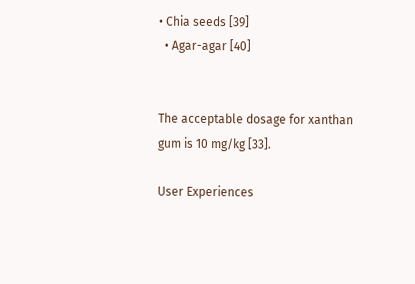• Chia seeds [39]
  • Agar-agar [40]


The acceptable dosage for xanthan gum is 10 mg/kg [33].

User Experiences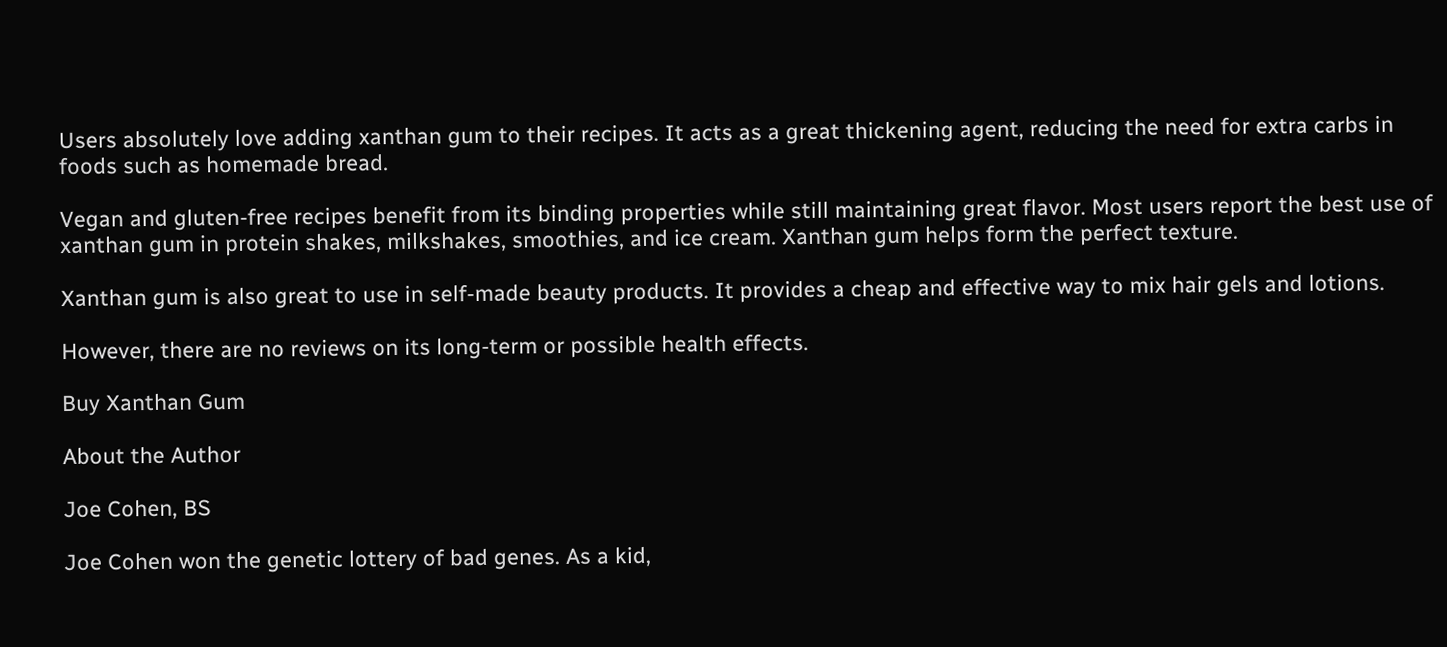Users absolutely love adding xanthan gum to their recipes. It acts as a great thickening agent, reducing the need for extra carbs in foods such as homemade bread.

Vegan and gluten-free recipes benefit from its binding properties while still maintaining great flavor. Most users report the best use of xanthan gum in protein shakes, milkshakes, smoothies, and ice cream. Xanthan gum helps form the perfect texture.

Xanthan gum is also great to use in self-made beauty products. It provides a cheap and effective way to mix hair gels and lotions.

However, there are no reviews on its long-term or possible health effects.

Buy Xanthan Gum

About the Author

Joe Cohen, BS

Joe Cohen won the genetic lottery of bad genes. As a kid,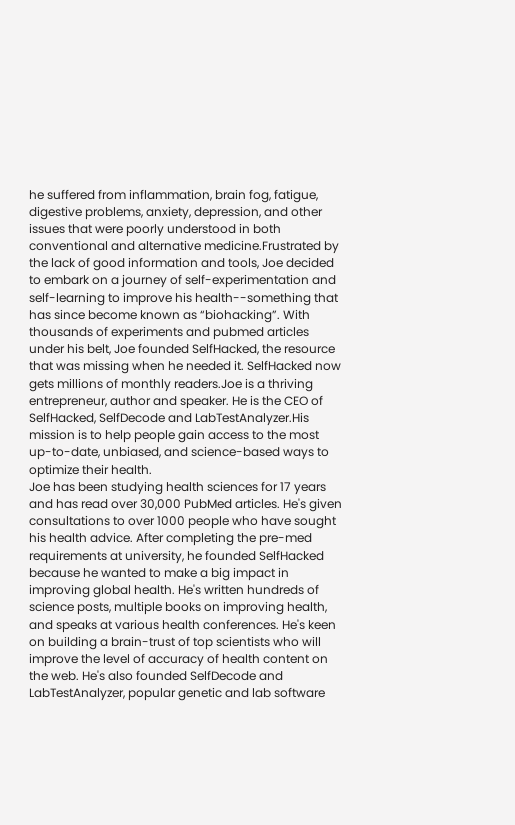he suffered from inflammation, brain fog, fatigue, digestive problems, anxiety, depression, and other issues that were poorly understood in both conventional and alternative medicine.Frustrated by the lack of good information and tools, Joe decided to embark on a journey of self-experimentation and self-learning to improve his health--something that has since become known as “biohacking”. With thousands of experiments and pubmed articles under his belt, Joe founded SelfHacked, the resource that was missing when he needed it. SelfHacked now gets millions of monthly readers.Joe is a thriving entrepreneur, author and speaker. He is the CEO of SelfHacked, SelfDecode and LabTestAnalyzer.His mission is to help people gain access to the most up-to-date, unbiased, and science-based ways to optimize their health.
Joe has been studying health sciences for 17 years and has read over 30,000 PubMed articles. He's given consultations to over 1000 people who have sought his health advice. After completing the pre-med requirements at university, he founded SelfHacked because he wanted to make a big impact in improving global health. He's written hundreds of science posts, multiple books on improving health, and speaks at various health conferences. He's keen on building a brain-trust of top scientists who will improve the level of accuracy of health content on the web. He's also founded SelfDecode and LabTestAnalyzer, popular genetic and lab software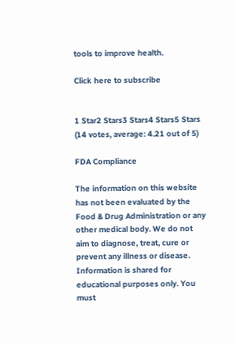tools to improve health.

Click here to subscribe


1 Star2 Stars3 Stars4 Stars5 Stars
(14 votes, average: 4.21 out of 5)

FDA Compliance

The information on this website has not been evaluated by the Food & Drug Administration or any other medical body. We do not aim to diagnose, treat, cure or prevent any illness or disease. Information is shared for educational purposes only. You must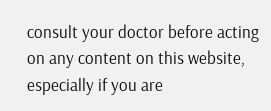consult your doctor before acting on any content on this website, especially if you are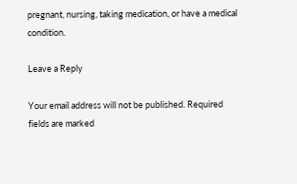pregnant, nursing, taking medication, or have a medical condition.

Leave a Reply

Your email address will not be published. Required fields are marked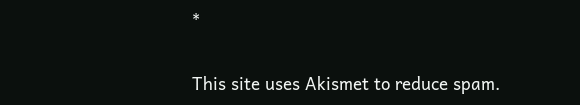*

This site uses Akismet to reduce spam.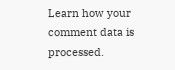Learn how your comment data is processed.